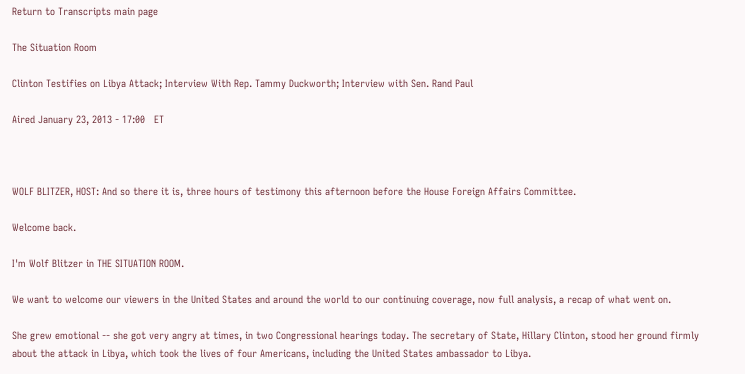Return to Transcripts main page

The Situation Room

Clinton Testifies on Libya Attack; Interview With Rep. Tammy Duckworth; Interview with Sen. Rand Paul

Aired January 23, 2013 - 17:00   ET



WOLF BLITZER, HOST: And so there it is, three hours of testimony this afternoon before the House Foreign Affairs Committee.

Welcome back.

I'm Wolf Blitzer in THE SITUATION ROOM.

We want to welcome our viewers in the United States and around the world to our continuing coverage, now full analysis, a recap of what went on.

She grew emotional -- she got very angry at times, in two Congressional hearings today. The secretary of State, Hillary Clinton, stood her ground firmly about the attack in Libya, which took the lives of four Americans, including the United States ambassador to Libya.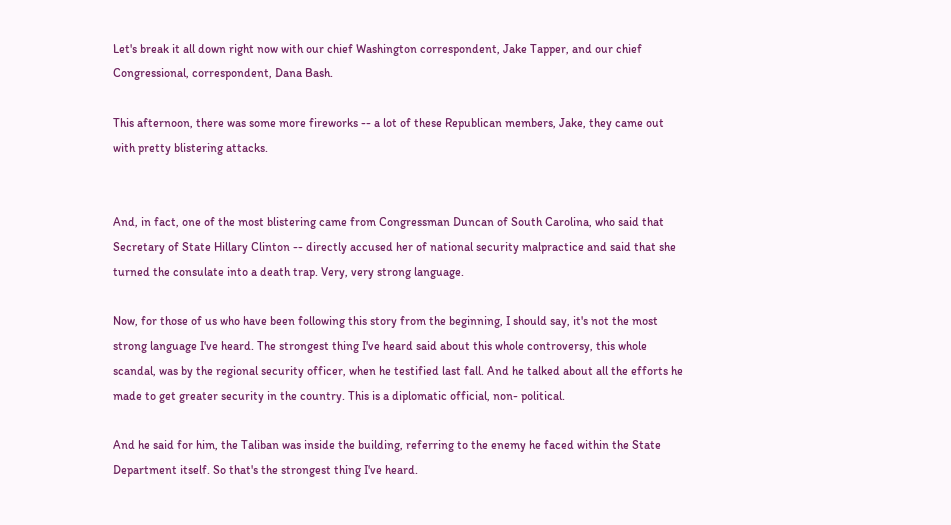Let's break it all down right now with our chief Washington correspondent, Jake Tapper, and our chief Congressional, correspondent, Dana Bash.

This afternoon, there was some more fireworks -- a lot of these Republican members, Jake, they came out with pretty blistering attacks.


And, in fact, one of the most blistering came from Congressman Duncan of South Carolina, who said that Secretary of State Hillary Clinton -- directly accused her of national security malpractice and said that she turned the consulate into a death trap. Very, very strong language.

Now, for those of us who have been following this story from the beginning, I should say, it's not the most strong language I've heard. The strongest thing I've heard said about this whole controversy, this whole scandal, was by the regional security officer, when he testified last fall. And he talked about all the efforts he made to get greater security in the country. This is a diplomatic official, non- political.

And he said for him, the Taliban was inside the building, referring to the enemy he faced within the State Department itself. So that's the strongest thing I've heard.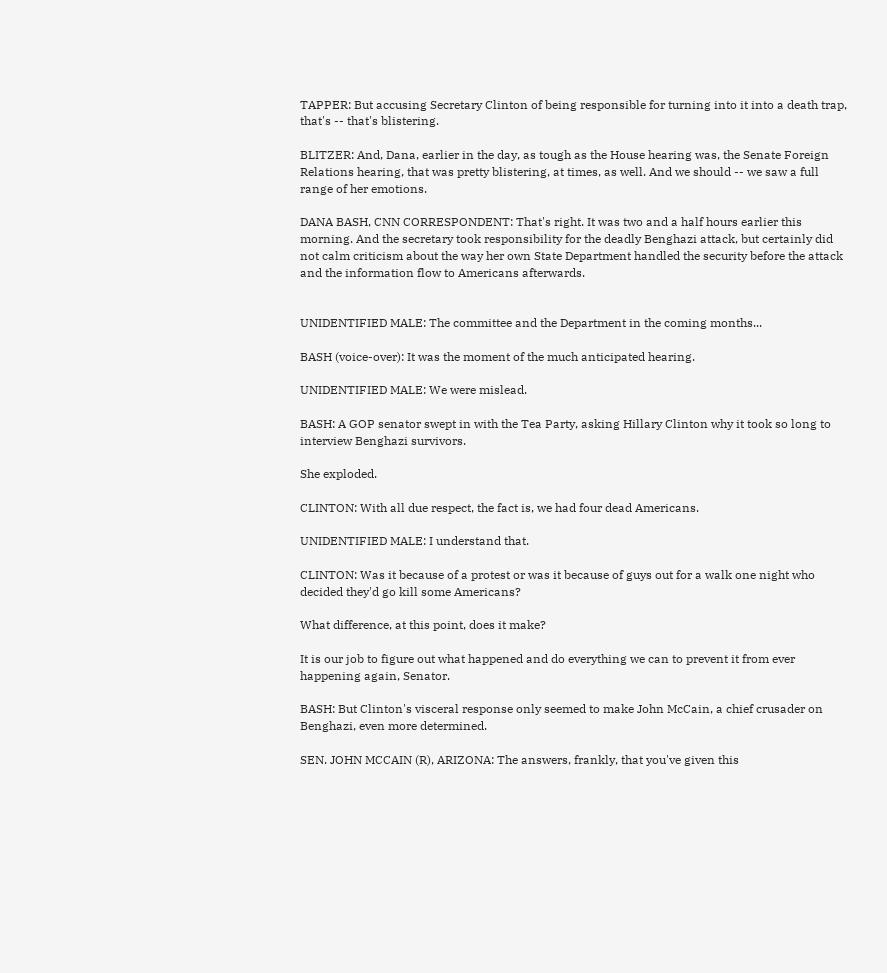TAPPER: But accusing Secretary Clinton of being responsible for turning into it into a death trap, that's -- that's blistering.

BLITZER: And, Dana, earlier in the day, as tough as the House hearing was, the Senate Foreign Relations hearing, that was pretty blistering, at times, as well. And we should -- we saw a full range of her emotions.

DANA BASH, CNN CORRESPONDENT: That's right. It was two and a half hours earlier this morning. And the secretary took responsibility for the deadly Benghazi attack, but certainly did not calm criticism about the way her own State Department handled the security before the attack and the information flow to Americans afterwards.


UNIDENTIFIED MALE: The committee and the Department in the coming months...

BASH (voice-over): It was the moment of the much anticipated hearing.

UNIDENTIFIED MALE: We were mislead.

BASH: A GOP senator swept in with the Tea Party, asking Hillary Clinton why it took so long to interview Benghazi survivors.

She exploded.

CLINTON: With all due respect, the fact is, we had four dead Americans.

UNIDENTIFIED MALE: I understand that.

CLINTON: Was it because of a protest or was it because of guys out for a walk one night who decided they'd go kill some Americans?

What difference, at this point, does it make?

It is our job to figure out what happened and do everything we can to prevent it from ever happening again, Senator.

BASH: But Clinton's visceral response only seemed to make John McCain, a chief crusader on Benghazi, even more determined.

SEN. JOHN MCCAIN (R), ARIZONA: The answers, frankly, that you've given this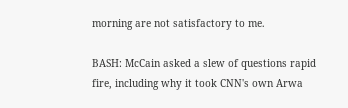morning are not satisfactory to me.

BASH: McCain asked a slew of questions rapid fire, including why it took CNN's own Arwa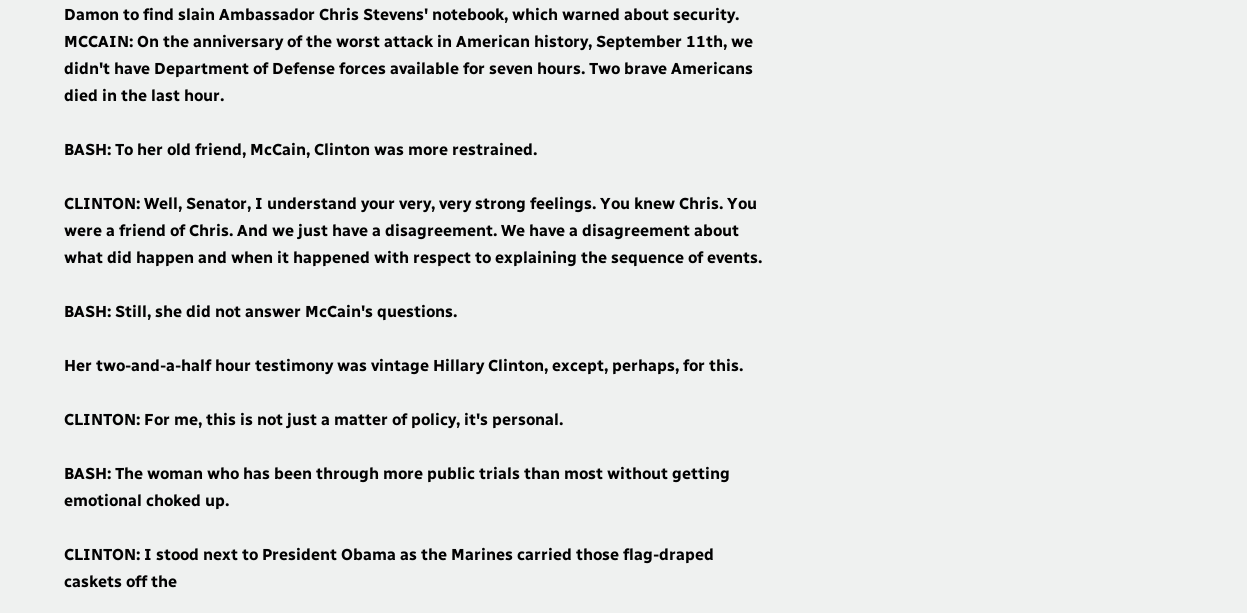Damon to find slain Ambassador Chris Stevens' notebook, which warned about security. MCCAIN: On the anniversary of the worst attack in American history, September 11th, we didn't have Department of Defense forces available for seven hours. Two brave Americans died in the last hour.

BASH: To her old friend, McCain, Clinton was more restrained.

CLINTON: Well, Senator, I understand your very, very strong feelings. You knew Chris. You were a friend of Chris. And we just have a disagreement. We have a disagreement about what did happen and when it happened with respect to explaining the sequence of events.

BASH: Still, she did not answer McCain's questions.

Her two-and-a-half hour testimony was vintage Hillary Clinton, except, perhaps, for this.

CLINTON: For me, this is not just a matter of policy, it's personal.

BASH: The woman who has been through more public trials than most without getting emotional choked up.

CLINTON: I stood next to President Obama as the Marines carried those flag-draped caskets off the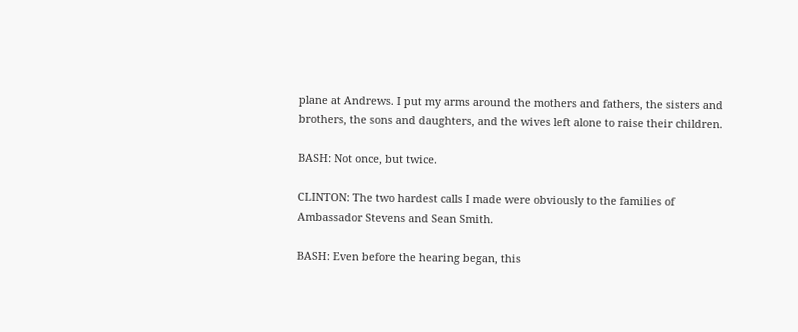plane at Andrews. I put my arms around the mothers and fathers, the sisters and brothers, the sons and daughters, and the wives left alone to raise their children.

BASH: Not once, but twice.

CLINTON: The two hardest calls I made were obviously to the families of Ambassador Stevens and Sean Smith.

BASH: Even before the hearing began, this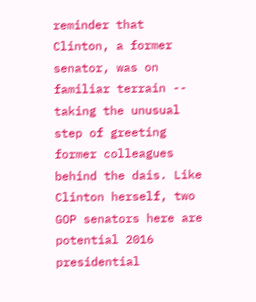reminder that Clinton, a former senator, was on familiar terrain -- taking the unusual step of greeting former colleagues behind the dais. Like Clinton herself, two GOP senators here are potential 2016 presidential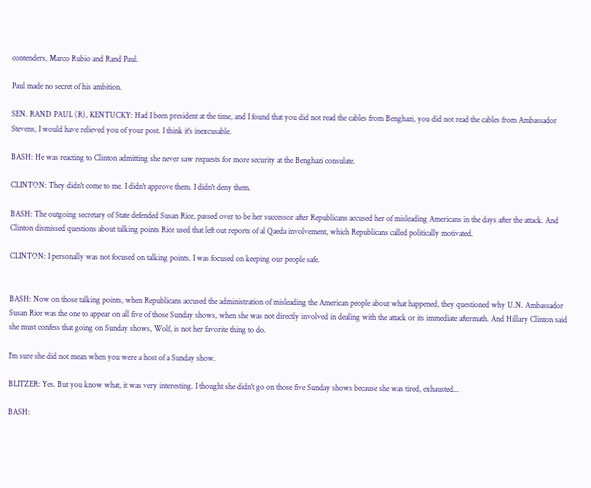contenders, Marco Rubio and Rand Paul.

Paul made no secret of his ambition.

SEN. RAND PAUL (R), KENTUCKY: Had I been president at the time, and I found that you did not read the cables from Benghazi, you did not read the cables from Ambassador Stevens, I would have relieved you of your post. I think it's inexcusable.

BASH: He was reacting to Clinton admitting she never saw requests for more security at the Benghazi consulate.

CLINTON: They didn't come to me. I didn't approve them. I didn't deny them.

BASH: The outgoing secretary of State defended Susan Rice, passed over to be her successor after Republicans accused her of misleading Americans in the days after the attack. And Clinton dismissed questions about talking points Rice used that left out reports of al Qaeda involvement, which Republicans called politically motivated.

CLINTON: I personally was not focused on talking points. I was focused on keeping our people safe.


BASH: Now on those talking points, when Republicans accused the administration of misleading the American people about what happened, they questioned why U.N. Ambassador Susan Rice was the one to appear on all five of those Sunday shows, when she was not directly involved in dealing with the attack or its immediate aftermath. And Hillary Clinton said she must confess that going on Sunday shows, Wolf, is not her favorite thing to do.

I'm sure she did not mean when you were a host of a Sunday show.

BLITZER: Yes. But you know what, it was very interesting. I thought she didn't go on those five Sunday shows because she was tired, exhausted...

BASH: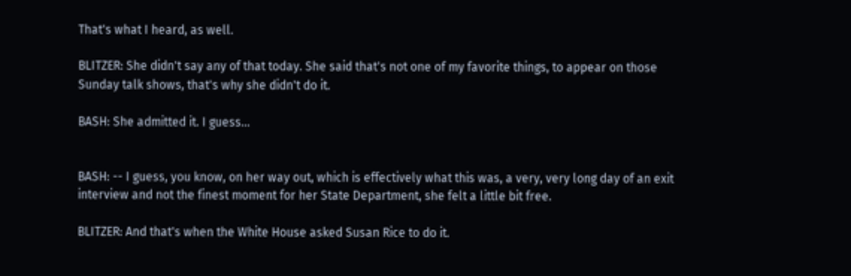That's what I heard, as well.

BLITZER: She didn't say any of that today. She said that's not one of my favorite things, to appear on those Sunday talk shows, that's why she didn't do it.

BASH: She admitted it. I guess...


BASH: -- I guess, you know, on her way out, which is effectively what this was, a very, very long day of an exit interview and not the finest moment for her State Department, she felt a little bit free.

BLITZER: And that's when the White House asked Susan Rice to do it.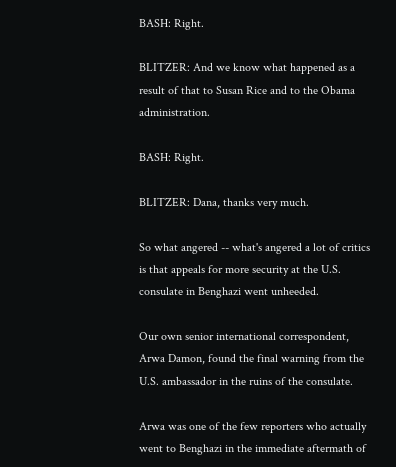BASH: Right.

BLITZER: And we know what happened as a result of that to Susan Rice and to the Obama administration.

BASH: Right.

BLITZER: Dana, thanks very much.

So what angered -- what's angered a lot of critics is that appeals for more security at the U.S. consulate in Benghazi went unheeded.

Our own senior international correspondent, Arwa Damon, found the final warning from the U.S. ambassador in the ruins of the consulate.

Arwa was one of the few reporters who actually went to Benghazi in the immediate aftermath of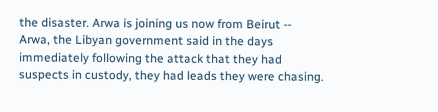the disaster. Arwa is joining us now from Beirut -- Arwa, the Libyan government said in the days immediately following the attack that they had suspects in custody, they had leads they were chasing.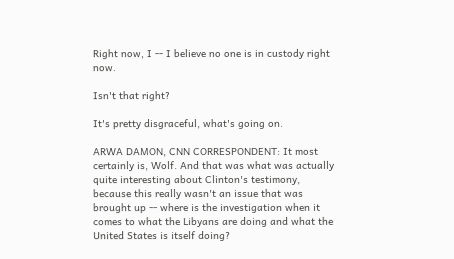Right now, I -- I believe no one is in custody right now.

Isn't that right?

It's pretty disgraceful, what's going on.

ARWA DAMON, CNN CORRESPONDENT: It most certainly is, Wolf. And that was what was actually quite interesting about Clinton's testimony, because this really wasn't an issue that was brought up -- where is the investigation when it comes to what the Libyans are doing and what the United States is itself doing?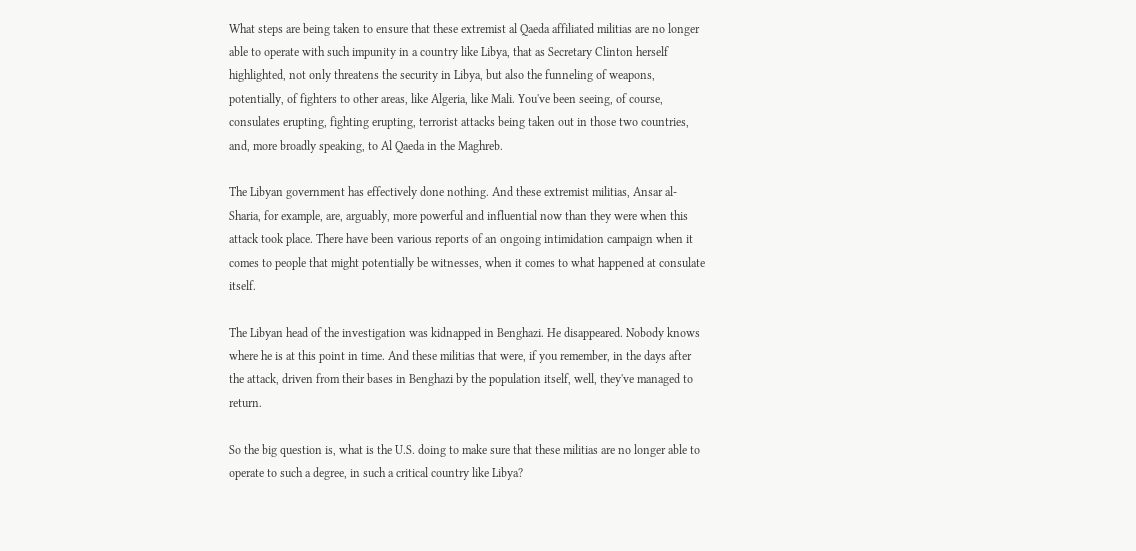What steps are being taken to ensure that these extremist al Qaeda affiliated militias are no longer able to operate with such impunity in a country like Libya, that as Secretary Clinton herself highlighted, not only threatens the security in Libya, but also the funneling of weapons, potentially, of fighters to other areas, like Algeria, like Mali. You've been seeing, of course, consulates erupting, fighting erupting, terrorist attacks being taken out in those two countries, and, more broadly speaking, to Al Qaeda in the Maghreb.

The Libyan government has effectively done nothing. And these extremist militias, Ansar al-Sharia, for example, are, arguably, more powerful and influential now than they were when this attack took place. There have been various reports of an ongoing intimidation campaign when it comes to people that might potentially be witnesses, when it comes to what happened at consulate itself.

The Libyan head of the investigation was kidnapped in Benghazi. He disappeared. Nobody knows where he is at this point in time. And these militias that were, if you remember, in the days after the attack, driven from their bases in Benghazi by the population itself, well, they've managed to return.

So the big question is, what is the U.S. doing to make sure that these militias are no longer able to operate to such a degree, in such a critical country like Libya?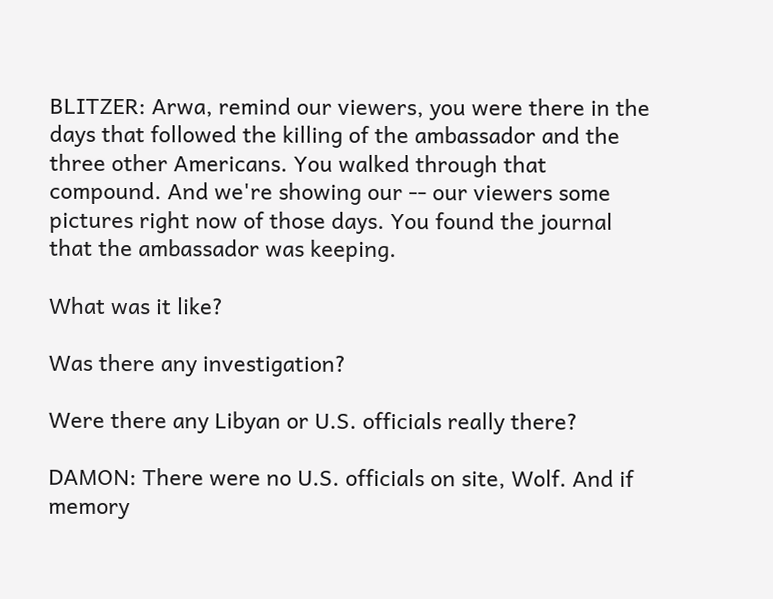BLITZER: Arwa, remind our viewers, you were there in the days that followed the killing of the ambassador and the three other Americans. You walked through that compound. And we're showing our -- our viewers some pictures right now of those days. You found the journal that the ambassador was keeping.

What was it like?

Was there any investigation?

Were there any Libyan or U.S. officials really there?

DAMON: There were no U.S. officials on site, Wolf. And if memory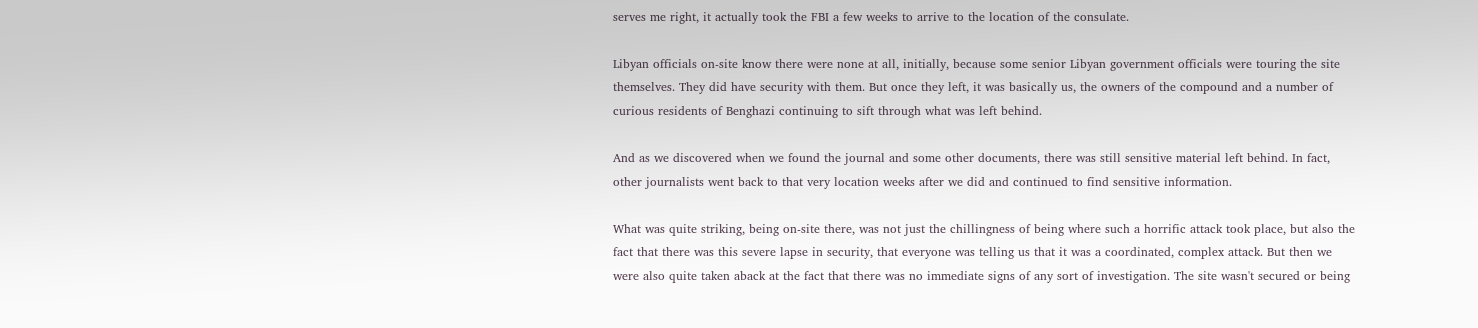serves me right, it actually took the FBI a few weeks to arrive to the location of the consulate.

Libyan officials on-site know there were none at all, initially, because some senior Libyan government officials were touring the site themselves. They did have security with them. But once they left, it was basically us, the owners of the compound and a number of curious residents of Benghazi continuing to sift through what was left behind.

And as we discovered when we found the journal and some other documents, there was still sensitive material left behind. In fact, other journalists went back to that very location weeks after we did and continued to find sensitive information.

What was quite striking, being on-site there, was not just the chillingness of being where such a horrific attack took place, but also the fact that there was this severe lapse in security, that everyone was telling us that it was a coordinated, complex attack. But then we were also quite taken aback at the fact that there was no immediate signs of any sort of investigation. The site wasn't secured or being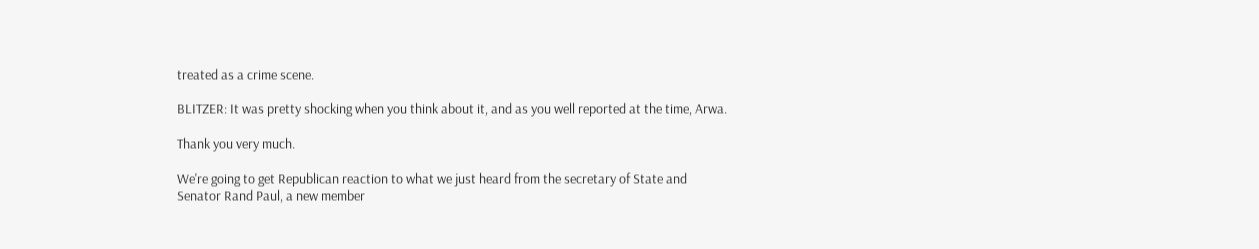treated as a crime scene.

BLITZER: It was pretty shocking when you think about it, and as you well reported at the time, Arwa.

Thank you very much.

We're going to get Republican reaction to what we just heard from the secretary of State and Senator Rand Paul, a new member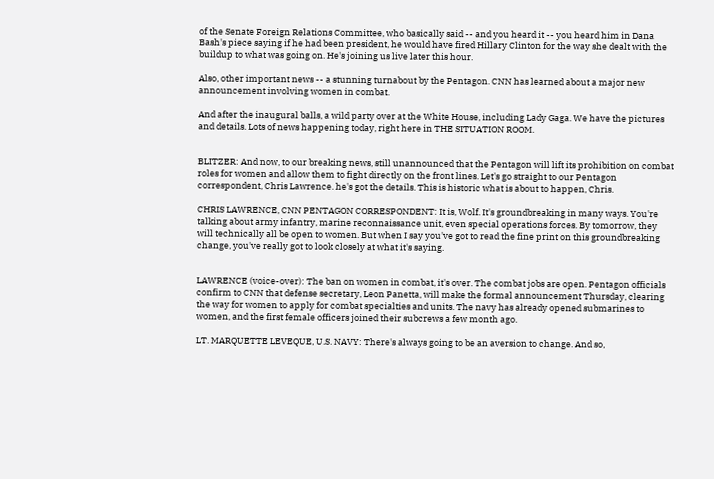of the Senate Foreign Relations Committee, who basically said -- and you heard it -- you heard him in Dana Bash's piece saying if he had been president, he would have fired Hillary Clinton for the way she dealt with the buildup to what was going on. He's joining us live later this hour.

Also, other important news -- a stunning turnabout by the Pentagon. CNN has learned about a major new announcement involving women in combat.

And after the inaugural balls, a wild party over at the White House, including Lady Gaga. We have the pictures and details. Lots of news happening today, right here in THE SITUATION ROOM.


BLITZER: And now, to our breaking news, still unannounced that the Pentagon will lift its prohibition on combat roles for women and allow them to fight directly on the front lines. Let's go straight to our Pentagon correspondent, Chris Lawrence. he's got the details. This is historic what is about to happen, Chris.

CHRIS LAWRENCE, CNN PENTAGON CORRESPONDENT: It is, Wolf. It's groundbreaking in many ways. You're talking about army infantry, marine reconnaissance unit, even special operations forces. By tomorrow, they will technically all be open to women. But when I say you've got to read the fine print on this groundbreaking change, you've really got to look closely at what it's saying.


LAWRENCE (voice-over): The ban on women in combat, it's over. The combat jobs are open. Pentagon officials confirm to CNN that defense secretary, Leon Panetta, will make the formal announcement Thursday, clearing the way for women to apply for combat specialties and units. The navy has already opened submarines to women, and the first female officers joined their subcrews a few month ago.

LT. MARQUETTE LEVEQUE, U.S. NAVY: There's always going to be an aversion to change. And so,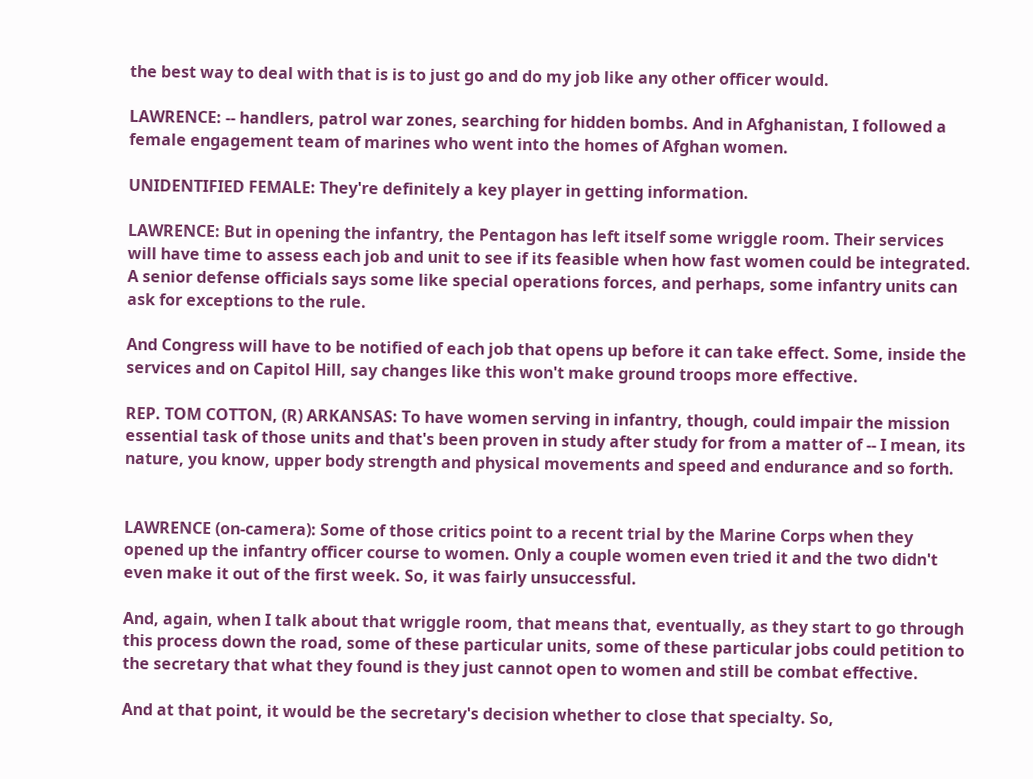the best way to deal with that is is to just go and do my job like any other officer would.

LAWRENCE: -- handlers, patrol war zones, searching for hidden bombs. And in Afghanistan, I followed a female engagement team of marines who went into the homes of Afghan women.

UNIDENTIFIED FEMALE: They're definitely a key player in getting information.

LAWRENCE: But in opening the infantry, the Pentagon has left itself some wriggle room. Their services will have time to assess each job and unit to see if its feasible when how fast women could be integrated. A senior defense officials says some like special operations forces, and perhaps, some infantry units can ask for exceptions to the rule.

And Congress will have to be notified of each job that opens up before it can take effect. Some, inside the services and on Capitol Hill, say changes like this won't make ground troops more effective.

REP. TOM COTTON, (R) ARKANSAS: To have women serving in infantry, though, could impair the mission essential task of those units and that's been proven in study after study for from a matter of -- I mean, its nature, you know, upper body strength and physical movements and speed and endurance and so forth.


LAWRENCE (on-camera): Some of those critics point to a recent trial by the Marine Corps when they opened up the infantry officer course to women. Only a couple women even tried it and the two didn't even make it out of the first week. So, it was fairly unsuccessful.

And, again, when I talk about that wriggle room, that means that, eventually, as they start to go through this process down the road, some of these particular units, some of these particular jobs could petition to the secretary that what they found is they just cannot open to women and still be combat effective.

And at that point, it would be the secretary's decision whether to close that specialty. So,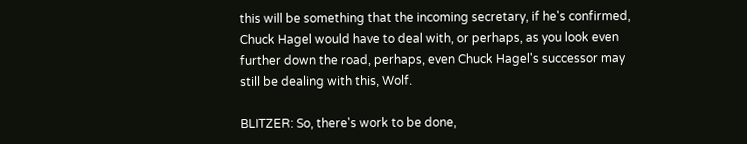this will be something that the incoming secretary, if he's confirmed, Chuck Hagel would have to deal with, or perhaps, as you look even further down the road, perhaps, even Chuck Hagel's successor may still be dealing with this, Wolf.

BLITZER: So, there's work to be done,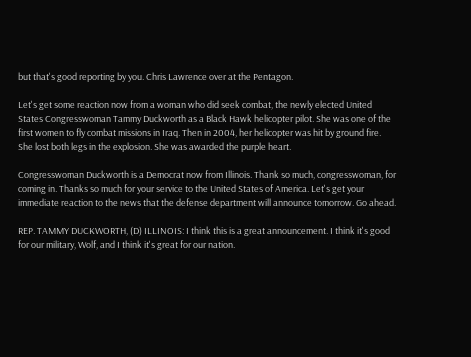but that's good reporting by you. Chris Lawrence over at the Pentagon.

Let's get some reaction now from a woman who did seek combat, the newly elected United States Congresswoman Tammy Duckworth as a Black Hawk helicopter pilot. She was one of the first women to fly combat missions in Iraq. Then in 2004, her helicopter was hit by ground fire. She lost both legs in the explosion. She was awarded the purple heart.

Congresswoman Duckworth is a Democrat now from Illinois. Thank so much, congresswoman, for coming in. Thanks so much for your service to the United States of America. Let's get your immediate reaction to the news that the defense department will announce tomorrow. Go ahead.

REP. TAMMY DUCKWORTH, (D) ILLINOIS: I think this is a great announcement. I think it's good for our military, Wolf, and I think it's great for our nation.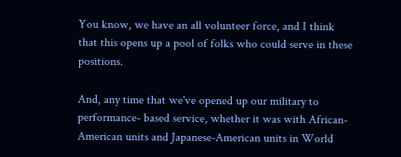You know, we have an all volunteer force, and I think that this opens up a pool of folks who could serve in these positions.

And, any time that we've opened up our military to performance- based service, whether it was with African-American units and Japanese-American units in World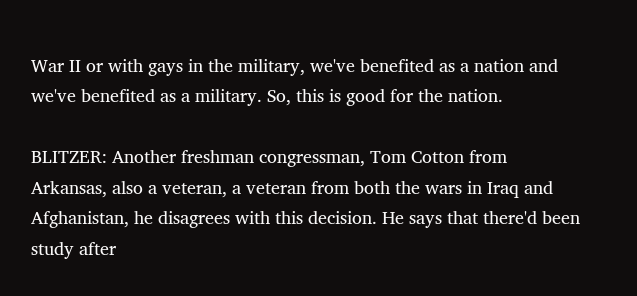War II or with gays in the military, we've benefited as a nation and we've benefited as a military. So, this is good for the nation.

BLITZER: Another freshman congressman, Tom Cotton from Arkansas, also a veteran, a veteran from both the wars in Iraq and Afghanistan, he disagrees with this decision. He says that there'd been study after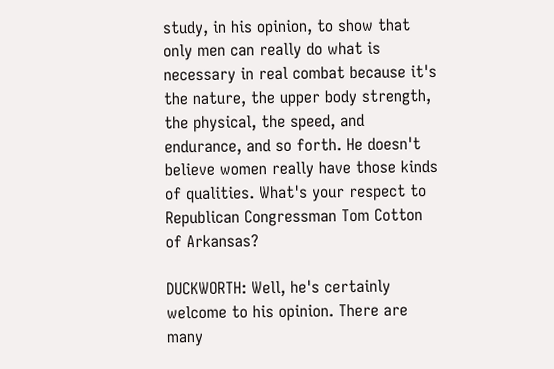study, in his opinion, to show that only men can really do what is necessary in real combat because it's the nature, the upper body strength, the physical, the speed, and endurance, and so forth. He doesn't believe women really have those kinds of qualities. What's your respect to Republican Congressman Tom Cotton of Arkansas?

DUCKWORTH: Well, he's certainly welcome to his opinion. There are many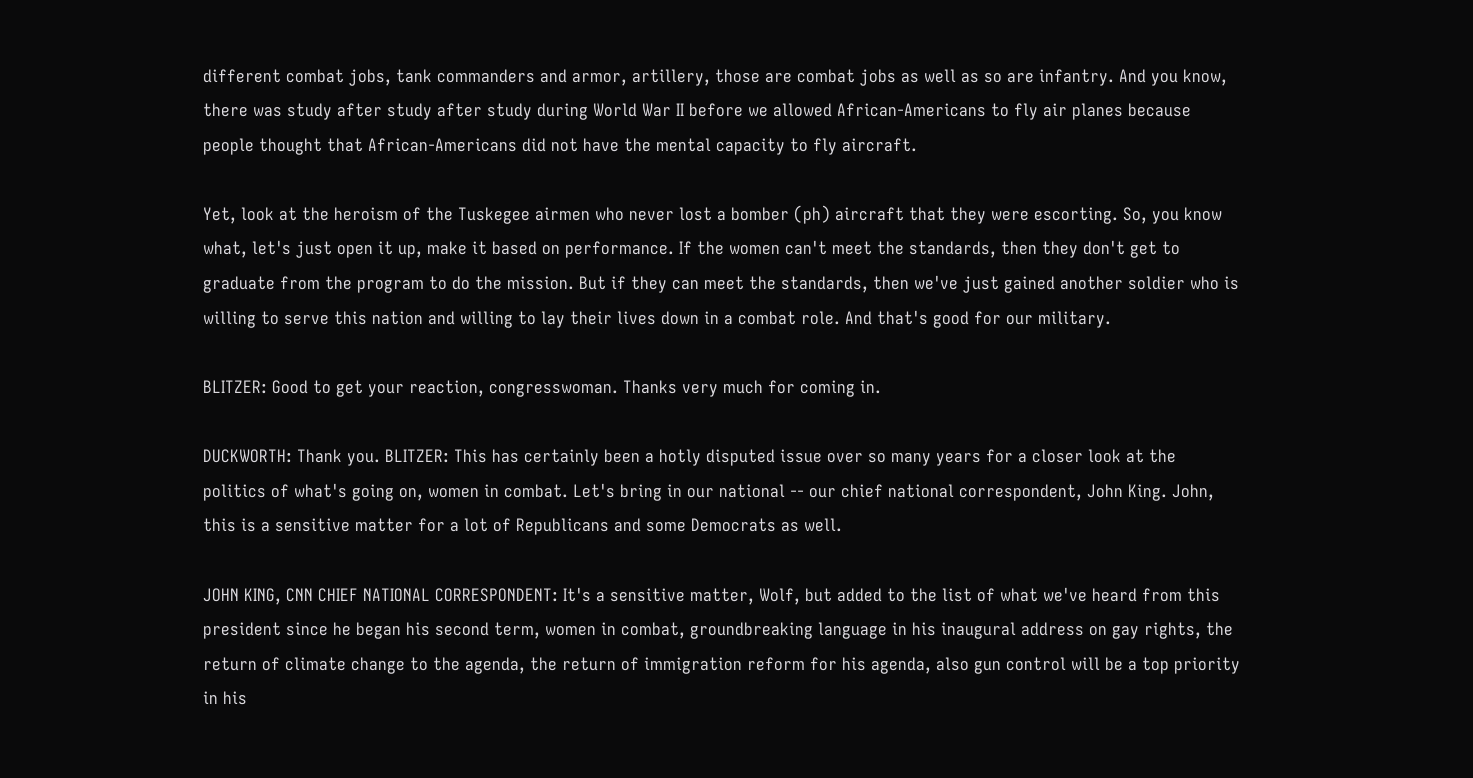different combat jobs, tank commanders and armor, artillery, those are combat jobs as well as so are infantry. And you know, there was study after study after study during World War II before we allowed African-Americans to fly air planes because people thought that African-Americans did not have the mental capacity to fly aircraft.

Yet, look at the heroism of the Tuskegee airmen who never lost a bomber (ph) aircraft that they were escorting. So, you know what, let's just open it up, make it based on performance. If the women can't meet the standards, then they don't get to graduate from the program to do the mission. But if they can meet the standards, then we've just gained another soldier who is willing to serve this nation and willing to lay their lives down in a combat role. And that's good for our military.

BLITZER: Good to get your reaction, congresswoman. Thanks very much for coming in.

DUCKWORTH: Thank you. BLITZER: This has certainly been a hotly disputed issue over so many years for a closer look at the politics of what's going on, women in combat. Let's bring in our national -- our chief national correspondent, John King. John, this is a sensitive matter for a lot of Republicans and some Democrats as well.

JOHN KING, CNN CHIEF NATIONAL CORRESPONDENT: It's a sensitive matter, Wolf, but added to the list of what we've heard from this president since he began his second term, women in combat, groundbreaking language in his inaugural address on gay rights, the return of climate change to the agenda, the return of immigration reform for his agenda, also gun control will be a top priority in his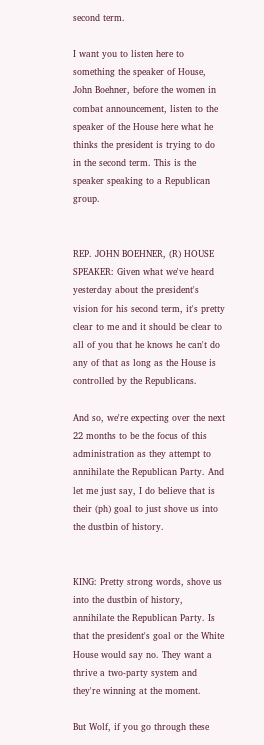second term.

I want you to listen here to something the speaker of House, John Boehner, before the women in combat announcement, listen to the speaker of the House here what he thinks the president is trying to do in the second term. This is the speaker speaking to a Republican group.


REP. JOHN BOEHNER, (R) HOUSE SPEAKER: Given what we've heard yesterday about the president's vision for his second term, it's pretty clear to me and it should be clear to all of you that he knows he can't do any of that as long as the House is controlled by the Republicans.

And so, we're expecting over the next 22 months to be the focus of this administration as they attempt to annihilate the Republican Party. And let me just say, I do believe that is their (ph) goal to just shove us into the dustbin of history.


KING: Pretty strong words, shove us into the dustbin of history, annihilate the Republican Party. Is that the president's goal or the White House would say no. They want a thrive a two-party system and they're winning at the moment.

But Wolf, if you go through these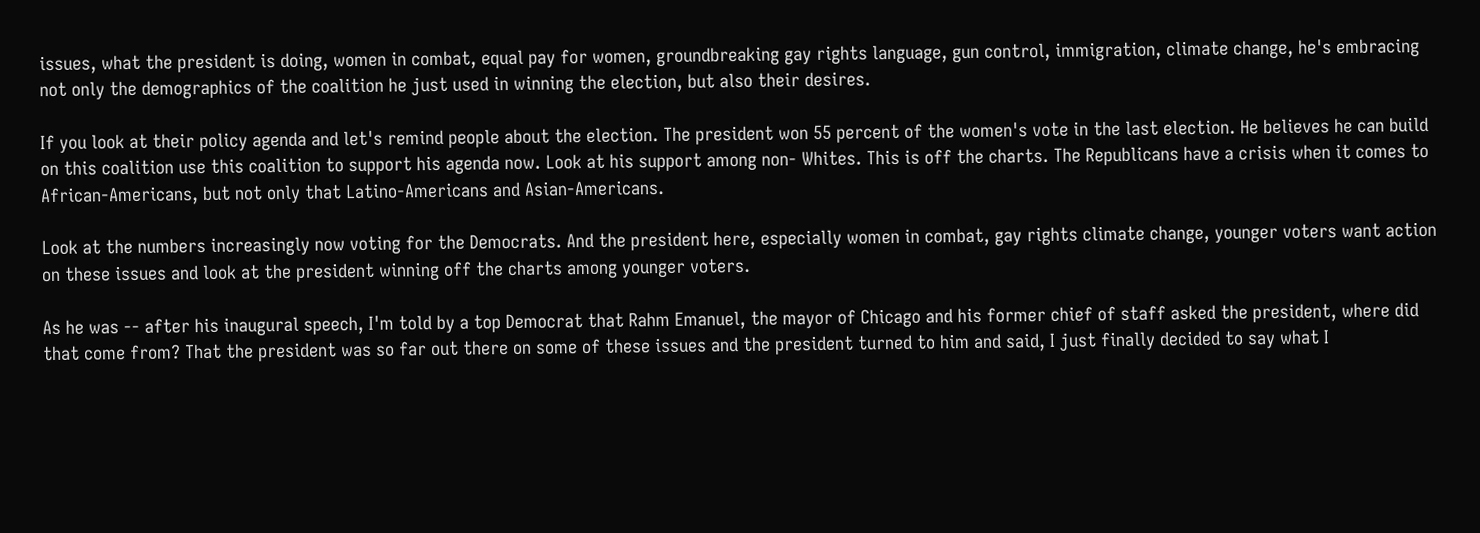issues, what the president is doing, women in combat, equal pay for women, groundbreaking gay rights language, gun control, immigration, climate change, he's embracing not only the demographics of the coalition he just used in winning the election, but also their desires.

If you look at their policy agenda and let's remind people about the election. The president won 55 percent of the women's vote in the last election. He believes he can build on this coalition use this coalition to support his agenda now. Look at his support among non- Whites. This is off the charts. The Republicans have a crisis when it comes to African-Americans, but not only that Latino-Americans and Asian-Americans.

Look at the numbers increasingly now voting for the Democrats. And the president here, especially women in combat, gay rights climate change, younger voters want action on these issues and look at the president winning off the charts among younger voters.

As he was -- after his inaugural speech, I'm told by a top Democrat that Rahm Emanuel, the mayor of Chicago and his former chief of staff asked the president, where did that come from? That the president was so far out there on some of these issues and the president turned to him and said, I just finally decided to say what I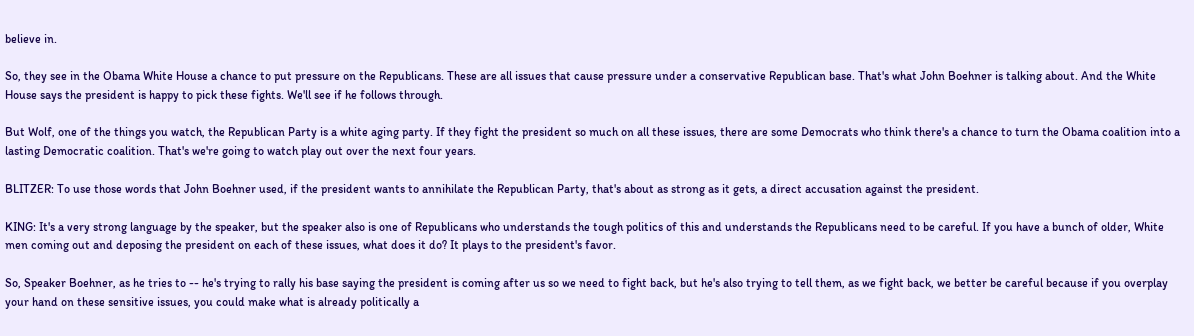believe in.

So, they see in the Obama White House a chance to put pressure on the Republicans. These are all issues that cause pressure under a conservative Republican base. That's what John Boehner is talking about. And the White House says the president is happy to pick these fights. We'll see if he follows through.

But Wolf, one of the things you watch, the Republican Party is a white aging party. If they fight the president so much on all these issues, there are some Democrats who think there's a chance to turn the Obama coalition into a lasting Democratic coalition. That's we're going to watch play out over the next four years.

BLITZER: To use those words that John Boehner used, if the president wants to annihilate the Republican Party, that's about as strong as it gets, a direct accusation against the president.

KING: It's a very strong language by the speaker, but the speaker also is one of Republicans who understands the tough politics of this and understands the Republicans need to be careful. If you have a bunch of older, White men coming out and deposing the president on each of these issues, what does it do? It plays to the president's favor.

So, Speaker Boehner, as he tries to -- he's trying to rally his base saying the president is coming after us so we need to fight back, but he's also trying to tell them, as we fight back, we better be careful because if you overplay your hand on these sensitive issues, you could make what is already politically a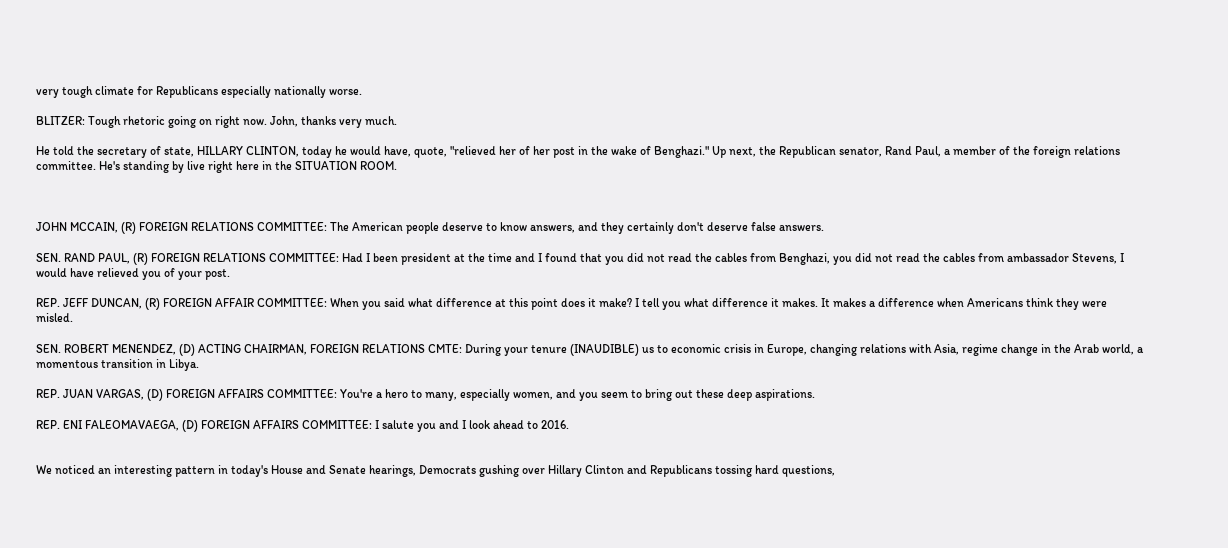very tough climate for Republicans especially nationally worse.

BLITZER: Tough rhetoric going on right now. John, thanks very much.

He told the secretary of state, HILLARY CLINTON, today he would have, quote, "relieved her of her post in the wake of Benghazi." Up next, the Republican senator, Rand Paul, a member of the foreign relations committee. He's standing by live right here in the SITUATION ROOM.



JOHN MCCAIN, (R) FOREIGN RELATIONS COMMITTEE: The American people deserve to know answers, and they certainly don't deserve false answers.

SEN. RAND PAUL, (R) FOREIGN RELATIONS COMMITTEE: Had I been president at the time and I found that you did not read the cables from Benghazi, you did not read the cables from ambassador Stevens, I would have relieved you of your post.

REP. JEFF DUNCAN, (R) FOREIGN AFFAIR COMMITTEE: When you said what difference at this point does it make? I tell you what difference it makes. It makes a difference when Americans think they were misled.

SEN. ROBERT MENENDEZ, (D) ACTING CHAIRMAN, FOREIGN RELATIONS CMTE: During your tenure (INAUDIBLE) us to economic crisis in Europe, changing relations with Asia, regime change in the Arab world, a momentous transition in Libya.

REP. JUAN VARGAS, (D) FOREIGN AFFAIRS COMMITTEE: You're a hero to many, especially women, and you seem to bring out these deep aspirations.

REP. ENI FALEOMAVAEGA, (D) FOREIGN AFFAIRS COMMITTEE: I salute you and I look ahead to 2016.


We noticed an interesting pattern in today's House and Senate hearings, Democrats gushing over Hillary Clinton and Republicans tossing hard questions,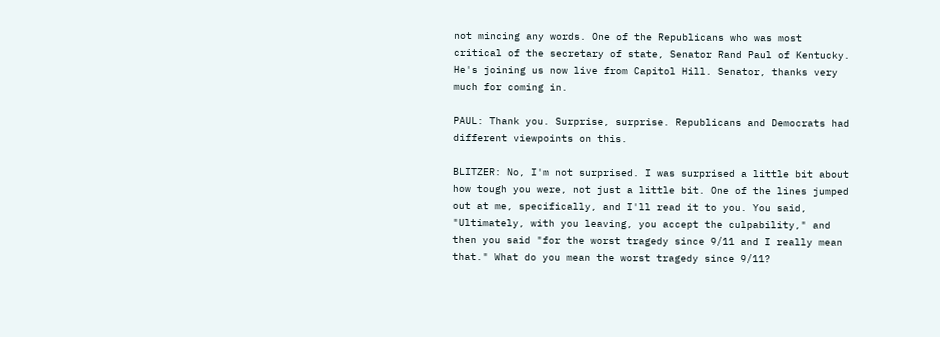not mincing any words. One of the Republicans who was most critical of the secretary of state, Senator Rand Paul of Kentucky. He's joining us now live from Capitol Hill. Senator, thanks very much for coming in.

PAUL: Thank you. Surprise, surprise. Republicans and Democrats had different viewpoints on this.

BLITZER: No, I'm not surprised. I was surprised a little bit about how tough you were, not just a little bit. One of the lines jumped out at me, specifically, and I'll read it to you. You said, "Ultimately, with you leaving, you accept the culpability," and then you said "for the worst tragedy since 9/11 and I really mean that." What do you mean the worst tragedy since 9/11?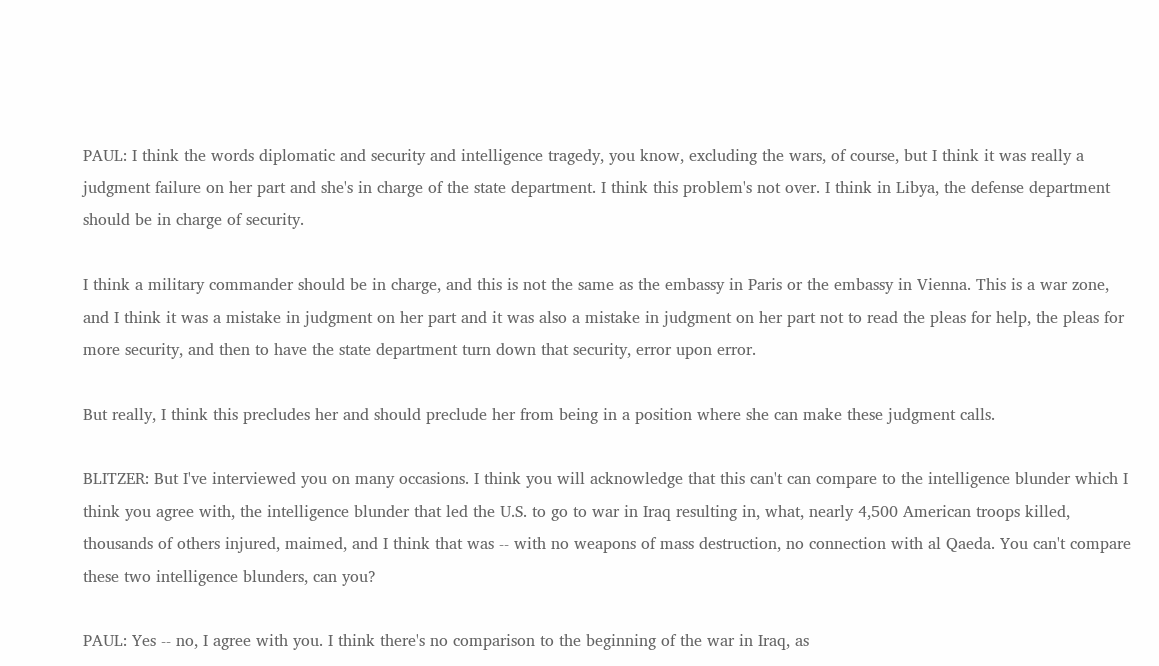PAUL: I think the words diplomatic and security and intelligence tragedy, you know, excluding the wars, of course, but I think it was really a judgment failure on her part and she's in charge of the state department. I think this problem's not over. I think in Libya, the defense department should be in charge of security.

I think a military commander should be in charge, and this is not the same as the embassy in Paris or the embassy in Vienna. This is a war zone, and I think it was a mistake in judgment on her part and it was also a mistake in judgment on her part not to read the pleas for help, the pleas for more security, and then to have the state department turn down that security, error upon error.

But really, I think this precludes her and should preclude her from being in a position where she can make these judgment calls.

BLITZER: But I've interviewed you on many occasions. I think you will acknowledge that this can't can compare to the intelligence blunder which I think you agree with, the intelligence blunder that led the U.S. to go to war in Iraq resulting in, what, nearly 4,500 American troops killed, thousands of others injured, maimed, and I think that was -- with no weapons of mass destruction, no connection with al Qaeda. You can't compare these two intelligence blunders, can you?

PAUL: Yes -- no, I agree with you. I think there's no comparison to the beginning of the war in Iraq, as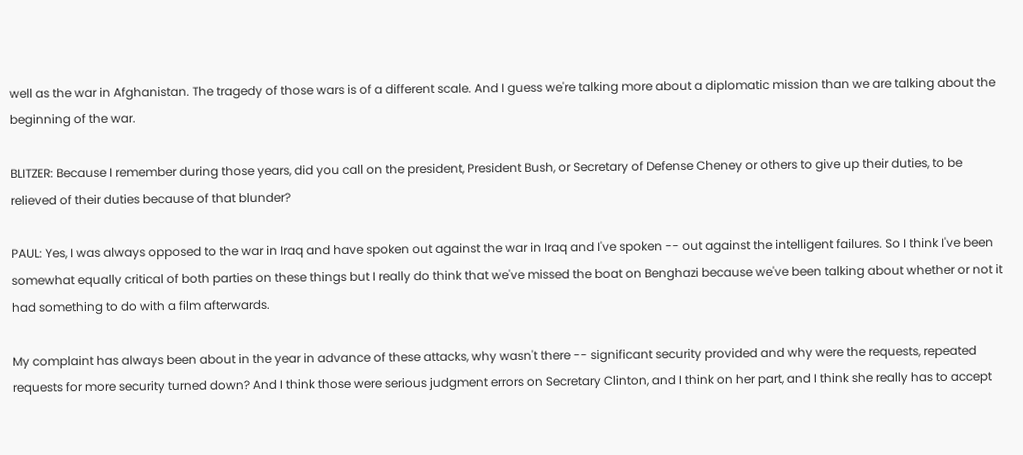well as the war in Afghanistan. The tragedy of those wars is of a different scale. And I guess we're talking more about a diplomatic mission than we are talking about the beginning of the war.

BLITZER: Because I remember during those years, did you call on the president, President Bush, or Secretary of Defense Cheney or others to give up their duties, to be relieved of their duties because of that blunder?

PAUL: Yes, I was always opposed to the war in Iraq and have spoken out against the war in Iraq and I've spoken -- out against the intelligent failures. So I think I've been somewhat equally critical of both parties on these things but I really do think that we've missed the boat on Benghazi because we've been talking about whether or not it had something to do with a film afterwards.

My complaint has always been about in the year in advance of these attacks, why wasn't there -- significant security provided and why were the requests, repeated requests for more security turned down? And I think those were serious judgment errors on Secretary Clinton, and I think on her part, and I think she really has to accept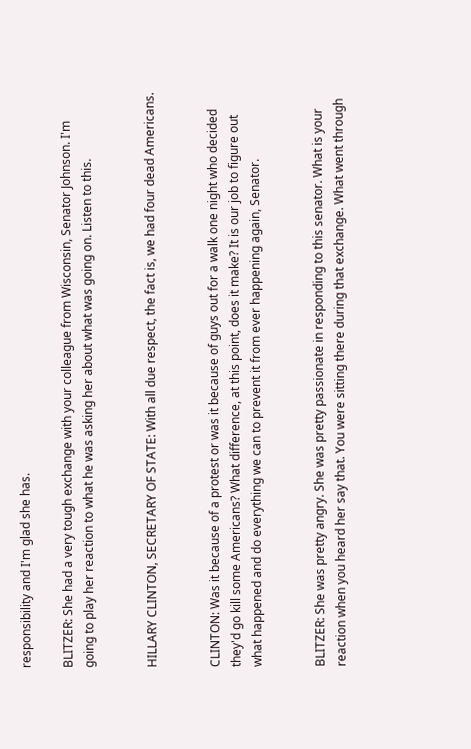responsibility and I'm glad she has.

BLITZER: She had a very tough exchange with your colleague from Wisconsin, Senator Johnson. I'm going to play her reaction to what he was asking her about what was going on. Listen to this.


HILLARY CLINTON, SECRETARY OF STATE: With all due respect, the fact is, we had four dead Americans.


CLINTON: Was it because of a protest or was it because of guys out for a walk one night who decided they'd go kill some Americans? What difference, at this point, does it make? It is our job to figure out what happened and do everything we can to prevent it from ever happening again, Senator.


BLITZER: She was pretty angry. She was pretty passionate in responding to this senator. What is your reaction when you heard her say that. You were sitting there during that exchange. What went through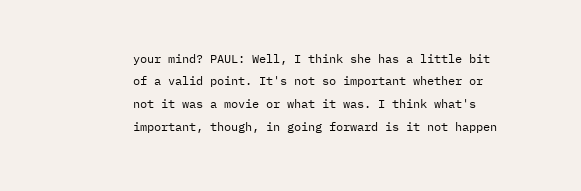your mind? PAUL: Well, I think she has a little bit of a valid point. It's not so important whether or not it was a movie or what it was. I think what's important, though, in going forward is it not happen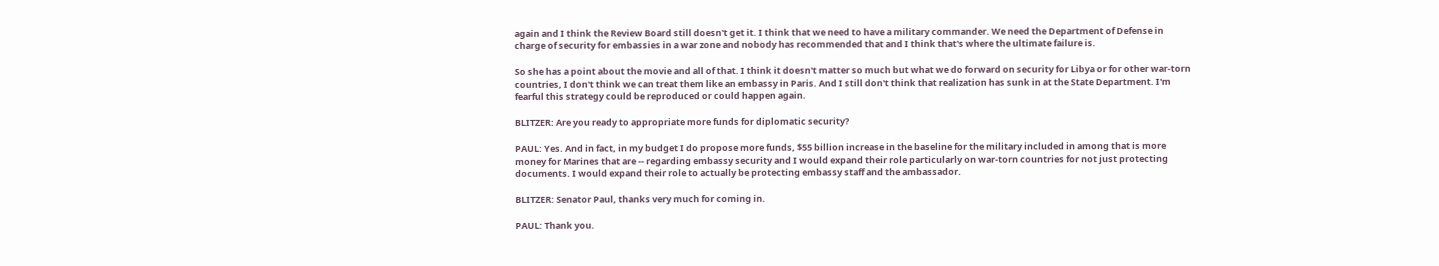again and I think the Review Board still doesn't get it. I think that we need to have a military commander. We need the Department of Defense in charge of security for embassies in a war zone and nobody has recommended that and I think that's where the ultimate failure is.

So she has a point about the movie and all of that. I think it doesn't matter so much but what we do forward on security for Libya or for other war-torn countries, I don't think we can treat them like an embassy in Paris. And I still don't think that realization has sunk in at the State Department. I'm fearful this strategy could be reproduced or could happen again.

BLITZER: Are you ready to appropriate more funds for diplomatic security?

PAUL: Yes. And in fact, in my budget I do propose more funds, $55 billion increase in the baseline for the military included in among that is more money for Marines that are -- regarding embassy security and I would expand their role particularly on war-torn countries for not just protecting documents. I would expand their role to actually be protecting embassy staff and the ambassador.

BLITZER: Senator Paul, thanks very much for coming in.

PAUL: Thank you.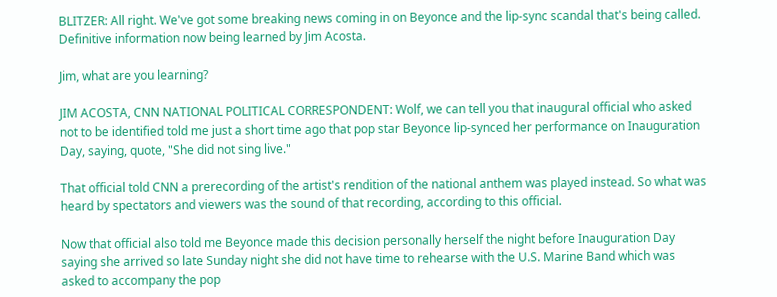BLITZER: All right. We've got some breaking news coming in on Beyonce and the lip-sync scandal that's being called. Definitive information now being learned by Jim Acosta.

Jim, what are you learning?

JIM ACOSTA, CNN NATIONAL POLITICAL CORRESPONDENT: Wolf, we can tell you that inaugural official who asked not to be identified told me just a short time ago that pop star Beyonce lip-synced her performance on Inauguration Day, saying, quote, "She did not sing live."

That official told CNN a prerecording of the artist's rendition of the national anthem was played instead. So what was heard by spectators and viewers was the sound of that recording, according to this official.

Now that official also told me Beyonce made this decision personally herself the night before Inauguration Day saying she arrived so late Sunday night she did not have time to rehearse with the U.S. Marine Band which was asked to accompany the pop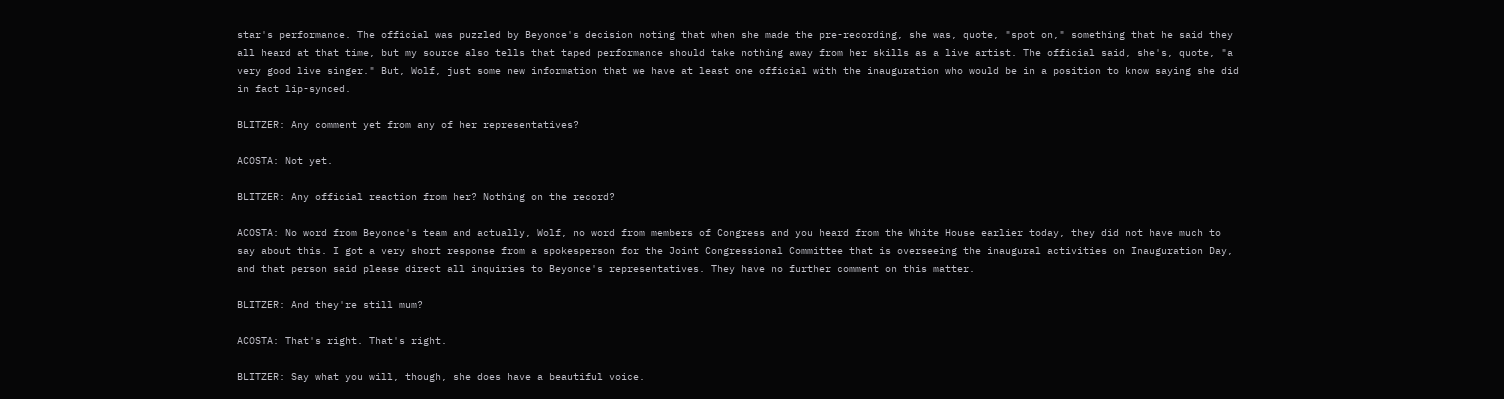star's performance. The official was puzzled by Beyonce's decision noting that when she made the pre-recording, she was, quote, "spot on," something that he said they all heard at that time, but my source also tells that taped performance should take nothing away from her skills as a live artist. The official said, she's, quote, "a very good live singer." But, Wolf, just some new information that we have at least one official with the inauguration who would be in a position to know saying she did in fact lip-synced.

BLITZER: Any comment yet from any of her representatives?

ACOSTA: Not yet.

BLITZER: Any official reaction from her? Nothing on the record?

ACOSTA: No word from Beyonce's team and actually, Wolf, no word from members of Congress and you heard from the White House earlier today, they did not have much to say about this. I got a very short response from a spokesperson for the Joint Congressional Committee that is overseeing the inaugural activities on Inauguration Day, and that person said please direct all inquiries to Beyonce's representatives. They have no further comment on this matter.

BLITZER: And they're still mum?

ACOSTA: That's right. That's right.

BLITZER: Say what you will, though, she does have a beautiful voice.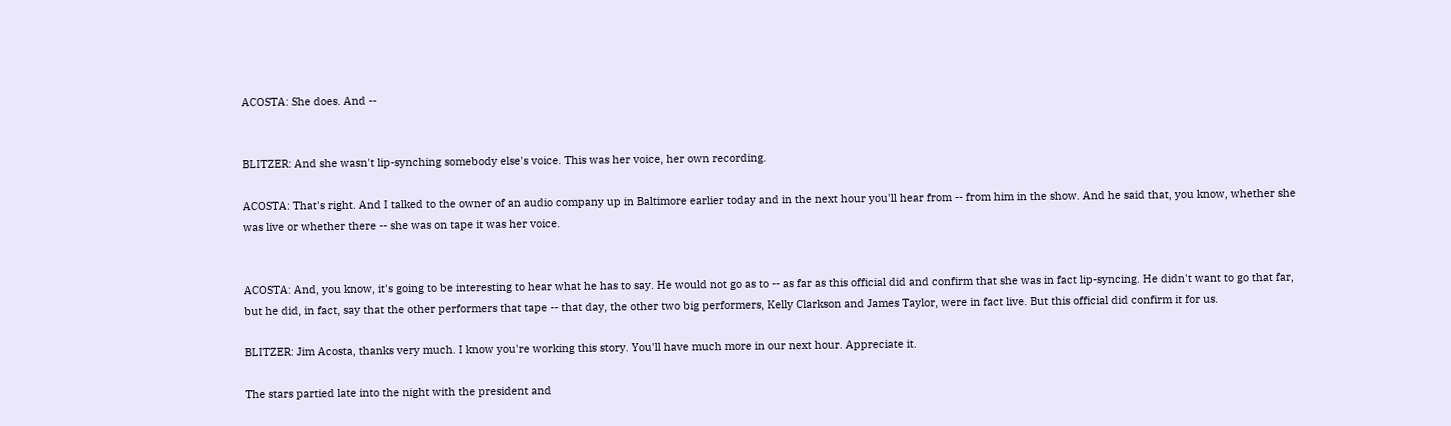ACOSTA: She does. And --


BLITZER: And she wasn't lip-synching somebody else's voice. This was her voice, her own recording.

ACOSTA: That's right. And I talked to the owner of an audio company up in Baltimore earlier today and in the next hour you'll hear from -- from him in the show. And he said that, you know, whether she was live or whether there -- she was on tape it was her voice.


ACOSTA: And, you know, it's going to be interesting to hear what he has to say. He would not go as to -- as far as this official did and confirm that she was in fact lip-syncing. He didn't want to go that far, but he did, in fact, say that the other performers that tape -- that day, the other two big performers, Kelly Clarkson and James Taylor, were in fact live. But this official did confirm it for us.

BLITZER: Jim Acosta, thanks very much. I know you're working this story. You'll have much more in our next hour. Appreciate it.

The stars partied late into the night with the president and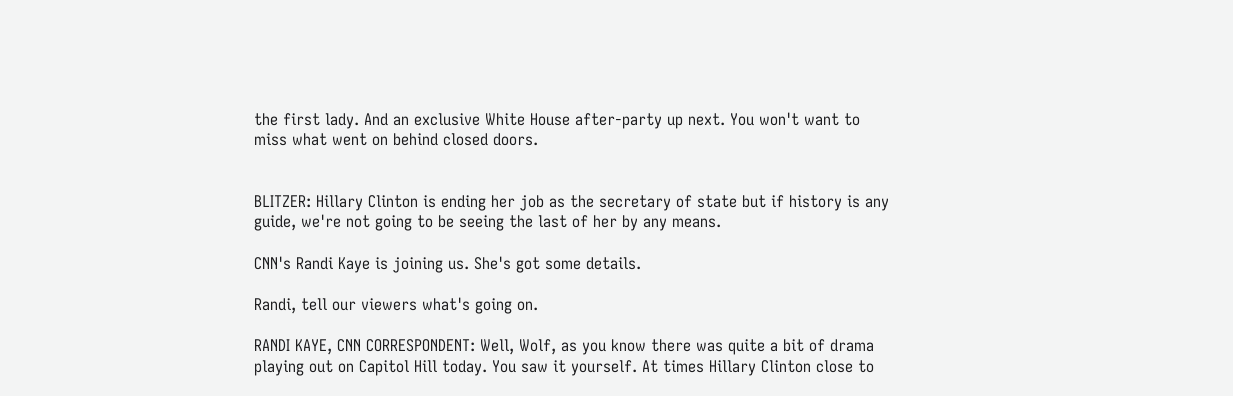the first lady. And an exclusive White House after-party up next. You won't want to miss what went on behind closed doors.


BLITZER: Hillary Clinton is ending her job as the secretary of state but if history is any guide, we're not going to be seeing the last of her by any means.

CNN's Randi Kaye is joining us. She's got some details.

Randi, tell our viewers what's going on.

RANDI KAYE, CNN CORRESPONDENT: Well, Wolf, as you know there was quite a bit of drama playing out on Capitol Hill today. You saw it yourself. At times Hillary Clinton close to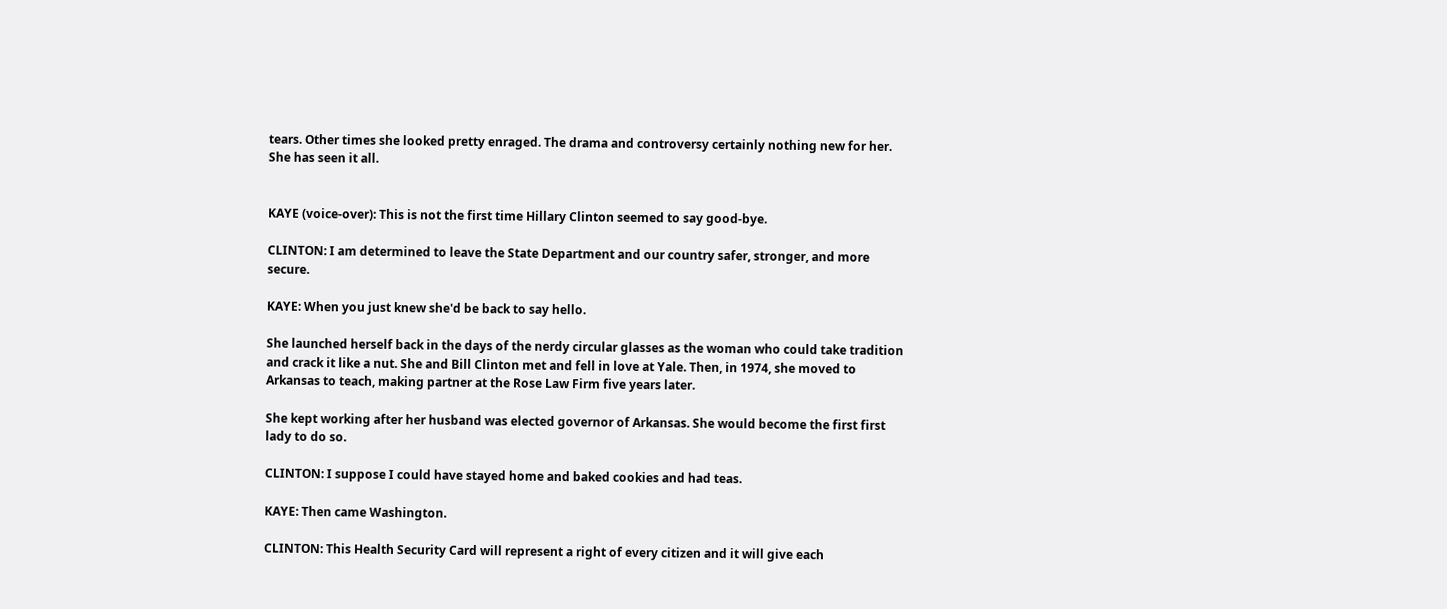tears. Other times she looked pretty enraged. The drama and controversy certainly nothing new for her. She has seen it all.


KAYE (voice-over): This is not the first time Hillary Clinton seemed to say good-bye.

CLINTON: I am determined to leave the State Department and our country safer, stronger, and more secure.

KAYE: When you just knew she'd be back to say hello.

She launched herself back in the days of the nerdy circular glasses as the woman who could take tradition and crack it like a nut. She and Bill Clinton met and fell in love at Yale. Then, in 1974, she moved to Arkansas to teach, making partner at the Rose Law Firm five years later.

She kept working after her husband was elected governor of Arkansas. She would become the first first lady to do so.

CLINTON: I suppose I could have stayed home and baked cookies and had teas.

KAYE: Then came Washington.

CLINTON: This Health Security Card will represent a right of every citizen and it will give each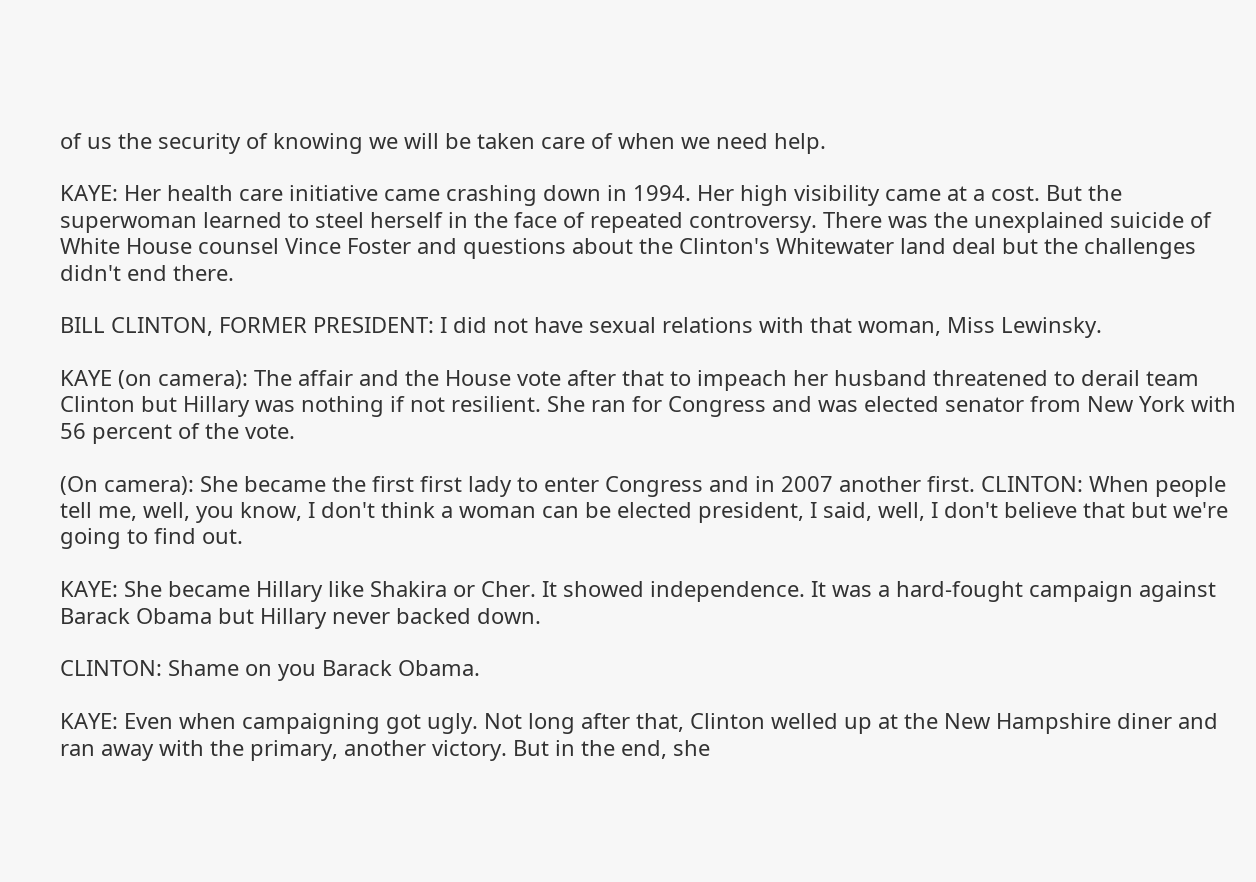of us the security of knowing we will be taken care of when we need help.

KAYE: Her health care initiative came crashing down in 1994. Her high visibility came at a cost. But the superwoman learned to steel herself in the face of repeated controversy. There was the unexplained suicide of White House counsel Vince Foster and questions about the Clinton's Whitewater land deal but the challenges didn't end there.

BILL CLINTON, FORMER PRESIDENT: I did not have sexual relations with that woman, Miss Lewinsky.

KAYE (on camera): The affair and the House vote after that to impeach her husband threatened to derail team Clinton but Hillary was nothing if not resilient. She ran for Congress and was elected senator from New York with 56 percent of the vote.

(On camera): She became the first first lady to enter Congress and in 2007 another first. CLINTON: When people tell me, well, you know, I don't think a woman can be elected president, I said, well, I don't believe that but we're going to find out.

KAYE: She became Hillary like Shakira or Cher. It showed independence. It was a hard-fought campaign against Barack Obama but Hillary never backed down.

CLINTON: Shame on you Barack Obama.

KAYE: Even when campaigning got ugly. Not long after that, Clinton welled up at the New Hampshire diner and ran away with the primary, another victory. But in the end, she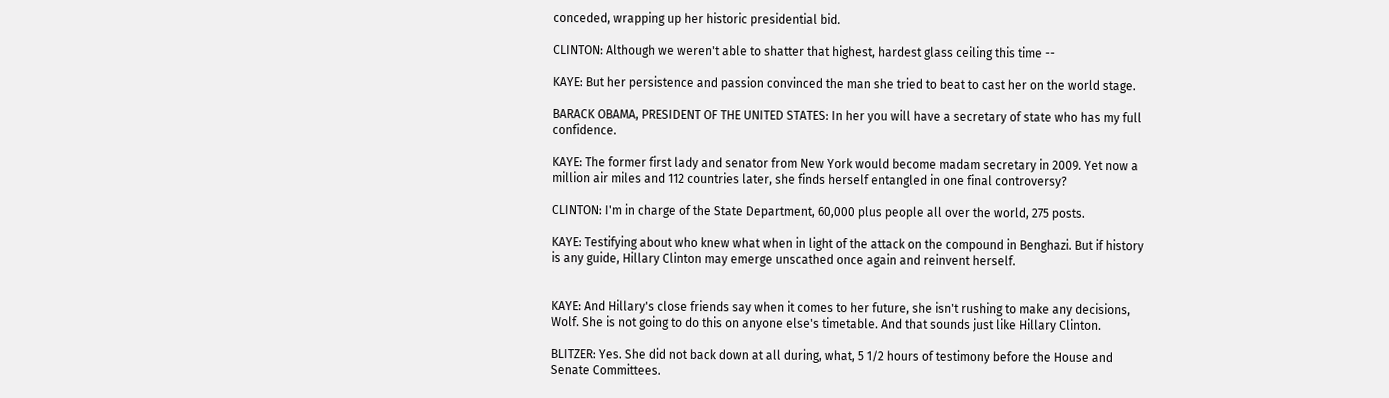conceded, wrapping up her historic presidential bid.

CLINTON: Although we weren't able to shatter that highest, hardest glass ceiling this time --

KAYE: But her persistence and passion convinced the man she tried to beat to cast her on the world stage.

BARACK OBAMA, PRESIDENT OF THE UNITED STATES: In her you will have a secretary of state who has my full confidence.

KAYE: The former first lady and senator from New York would become madam secretary in 2009. Yet now a million air miles and 112 countries later, she finds herself entangled in one final controversy?

CLINTON: I'm in charge of the State Department, 60,000 plus people all over the world, 275 posts.

KAYE: Testifying about who knew what when in light of the attack on the compound in Benghazi. But if history is any guide, Hillary Clinton may emerge unscathed once again and reinvent herself.


KAYE: And Hillary's close friends say when it comes to her future, she isn't rushing to make any decisions, Wolf. She is not going to do this on anyone else's timetable. And that sounds just like Hillary Clinton.

BLITZER: Yes. She did not back down at all during, what, 5 1/2 hours of testimony before the House and Senate Committees.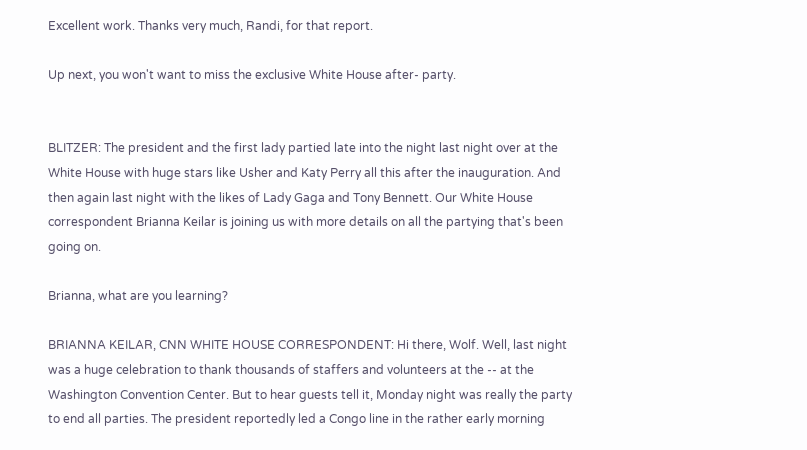Excellent work. Thanks very much, Randi, for that report.

Up next, you won't want to miss the exclusive White House after- party.


BLITZER: The president and the first lady partied late into the night last night over at the White House with huge stars like Usher and Katy Perry all this after the inauguration. And then again last night with the likes of Lady Gaga and Tony Bennett. Our White House correspondent Brianna Keilar is joining us with more details on all the partying that's been going on.

Brianna, what are you learning?

BRIANNA KEILAR, CNN WHITE HOUSE CORRESPONDENT: Hi there, Wolf. Well, last night was a huge celebration to thank thousands of staffers and volunteers at the -- at the Washington Convention Center. But to hear guests tell it, Monday night was really the party to end all parties. The president reportedly led a Congo line in the rather early morning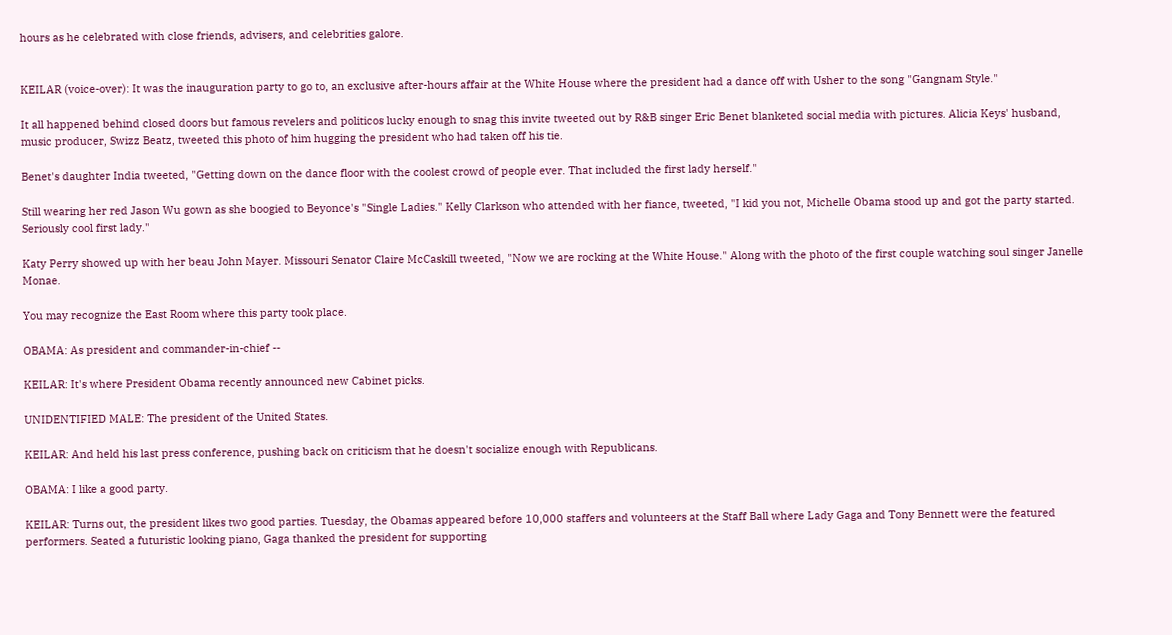hours as he celebrated with close friends, advisers, and celebrities galore.


KEILAR (voice-over): It was the inauguration party to go to, an exclusive after-hours affair at the White House where the president had a dance off with Usher to the song "Gangnam Style."

It all happened behind closed doors but famous revelers and politicos lucky enough to snag this invite tweeted out by R&B singer Eric Benet blanketed social media with pictures. Alicia Keys' husband, music producer, Swizz Beatz, tweeted this photo of him hugging the president who had taken off his tie.

Benet's daughter India tweeted, "Getting down on the dance floor with the coolest crowd of people ever. That included the first lady herself."

Still wearing her red Jason Wu gown as she boogied to Beyonce's "Single Ladies." Kelly Clarkson who attended with her fiance, tweeted, "I kid you not, Michelle Obama stood up and got the party started. Seriously cool first lady."

Katy Perry showed up with her beau John Mayer. Missouri Senator Claire McCaskill tweeted, "Now we are rocking at the White House." Along with the photo of the first couple watching soul singer Janelle Monae.

You may recognize the East Room where this party took place.

OBAMA: As president and commander-in-chief --

KEILAR: It's where President Obama recently announced new Cabinet picks.

UNIDENTIFIED MALE: The president of the United States.

KEILAR: And held his last press conference, pushing back on criticism that he doesn't socialize enough with Republicans.

OBAMA: I like a good party.

KEILAR: Turns out, the president likes two good parties. Tuesday, the Obamas appeared before 10,000 staffers and volunteers at the Staff Ball where Lady Gaga and Tony Bennett were the featured performers. Seated a futuristic looking piano, Gaga thanked the president for supporting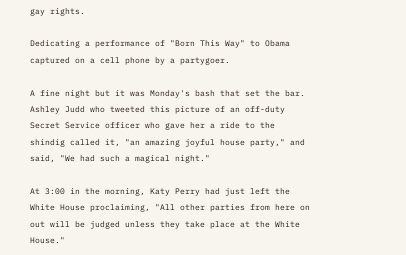gay rights.

Dedicating a performance of "Born This Way" to Obama captured on a cell phone by a partygoer.

A fine night but it was Monday's bash that set the bar. Ashley Judd who tweeted this picture of an off-duty Secret Service officer who gave her a ride to the shindig called it, "an amazing joyful house party," and said, "We had such a magical night."

At 3:00 in the morning, Katy Perry had just left the White House proclaiming, "All other parties from here on out will be judged unless they take place at the White House."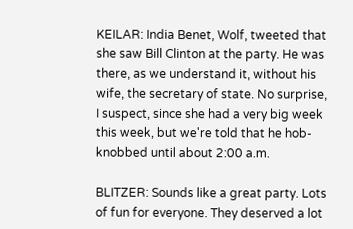KEILAR: India Benet, Wolf, tweeted that she saw Bill Clinton at the party. He was there, as we understand it, without his wife, the secretary of state. No surprise, I suspect, since she had a very big week this week, but we're told that he hob-knobbed until about 2:00 a.m.

BLITZER: Sounds like a great party. Lots of fun for everyone. They deserved a lot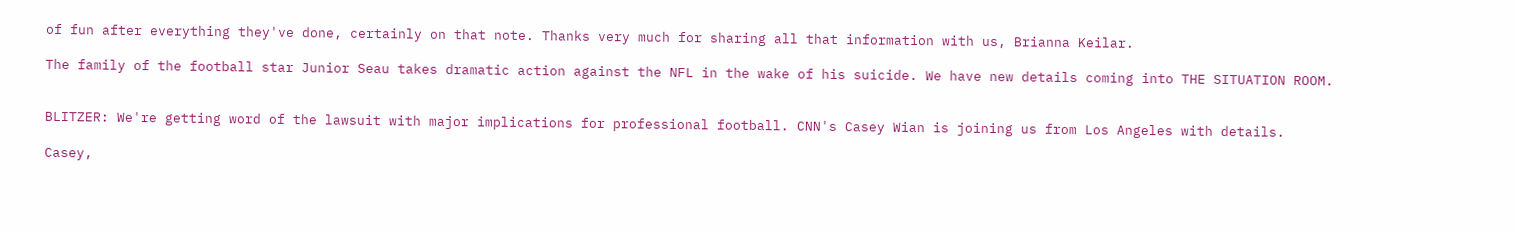of fun after everything they've done, certainly on that note. Thanks very much for sharing all that information with us, Brianna Keilar.

The family of the football star Junior Seau takes dramatic action against the NFL in the wake of his suicide. We have new details coming into THE SITUATION ROOM.


BLITZER: We're getting word of the lawsuit with major implications for professional football. CNN's Casey Wian is joining us from Los Angeles with details.

Casey,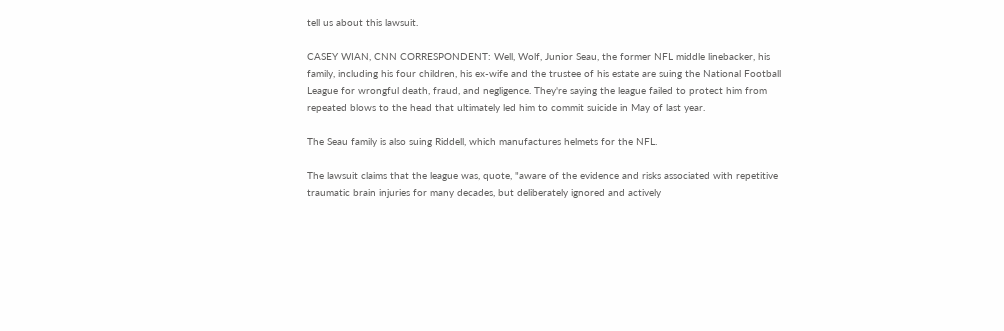tell us about this lawsuit.

CASEY WIAN, CNN CORRESPONDENT: Well, Wolf, Junior Seau, the former NFL middle linebacker, his family, including his four children, his ex-wife and the trustee of his estate are suing the National Football League for wrongful death, fraud, and negligence. They're saying the league failed to protect him from repeated blows to the head that ultimately led him to commit suicide in May of last year.

The Seau family is also suing Riddell, which manufactures helmets for the NFL.

The lawsuit claims that the league was, quote, "aware of the evidence and risks associated with repetitive traumatic brain injuries for many decades, but deliberately ignored and actively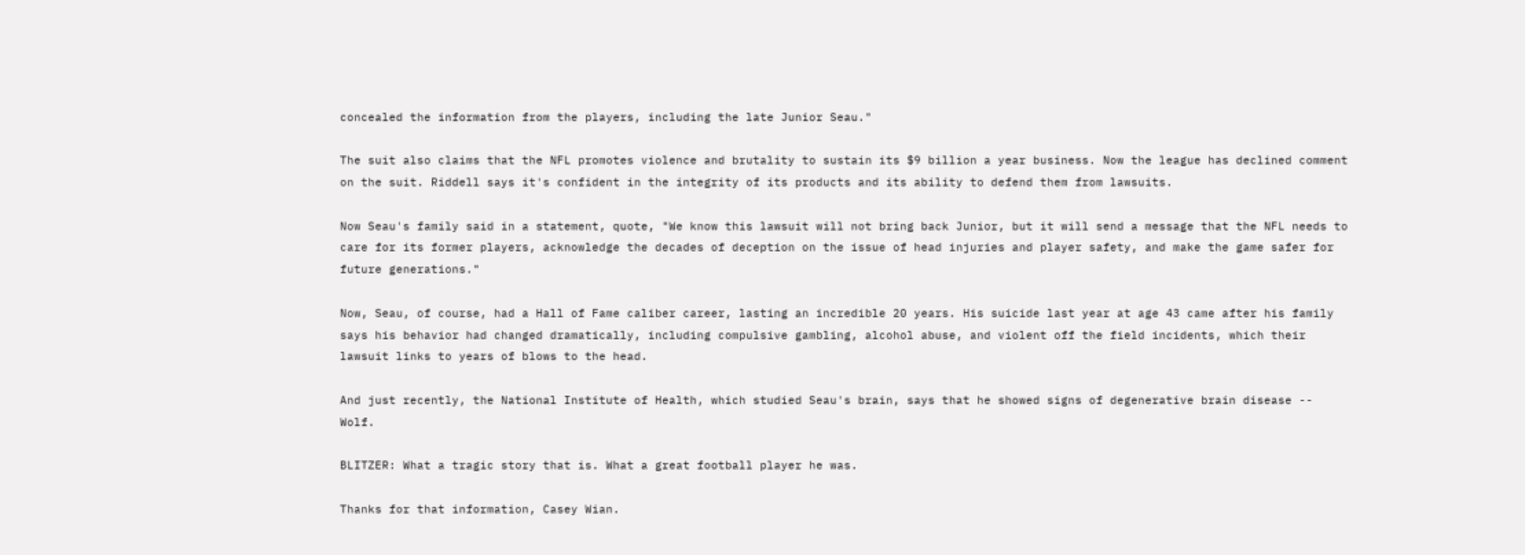concealed the information from the players, including the late Junior Seau."

The suit also claims that the NFL promotes violence and brutality to sustain its $9 billion a year business. Now the league has declined comment on the suit. Riddell says it's confident in the integrity of its products and its ability to defend them from lawsuits.

Now Seau's family said in a statement, quote, "We know this lawsuit will not bring back Junior, but it will send a message that the NFL needs to care for its former players, acknowledge the decades of deception on the issue of head injuries and player safety, and make the game safer for future generations."

Now, Seau, of course, had a Hall of Fame caliber career, lasting an incredible 20 years. His suicide last year at age 43 came after his family says his behavior had changed dramatically, including compulsive gambling, alcohol abuse, and violent off the field incidents, which their lawsuit links to years of blows to the head.

And just recently, the National Institute of Health, which studied Seau's brain, says that he showed signs of degenerative brain disease -- Wolf.

BLITZER: What a tragic story that is. What a great football player he was.

Thanks for that information, Casey Wian.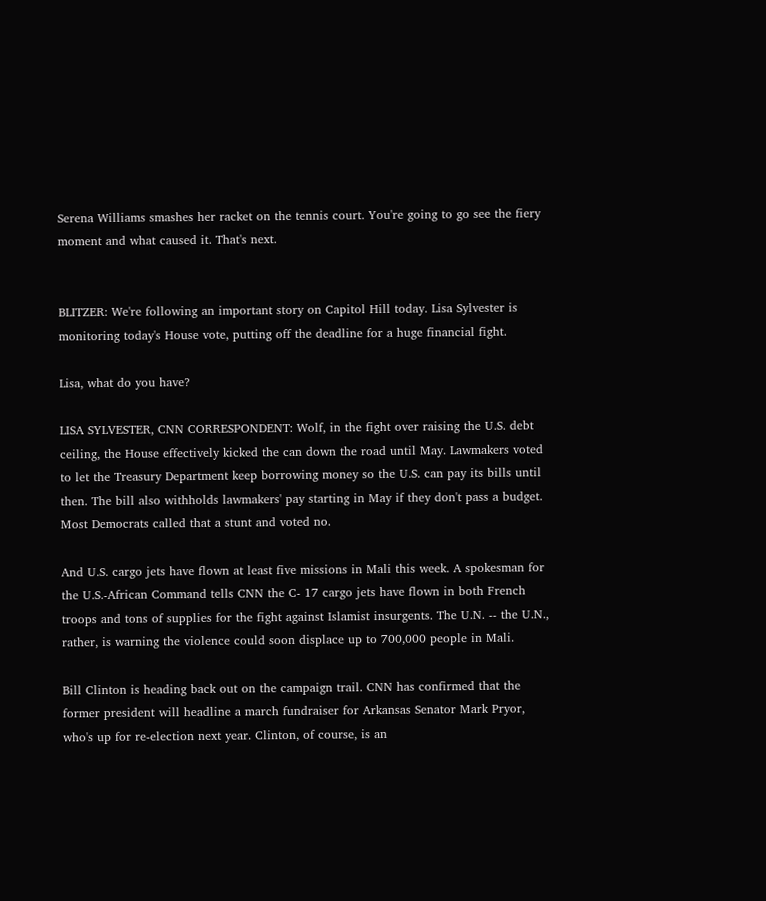Serena Williams smashes her racket on the tennis court. You're going to go see the fiery moment and what caused it. That's next.


BLITZER: We're following an important story on Capitol Hill today. Lisa Sylvester is monitoring today's House vote, putting off the deadline for a huge financial fight.

Lisa, what do you have?

LISA SYLVESTER, CNN CORRESPONDENT: Wolf, in the fight over raising the U.S. debt ceiling, the House effectively kicked the can down the road until May. Lawmakers voted to let the Treasury Department keep borrowing money so the U.S. can pay its bills until then. The bill also withholds lawmakers' pay starting in May if they don't pass a budget. Most Democrats called that a stunt and voted no.

And U.S. cargo jets have flown at least five missions in Mali this week. A spokesman for the U.S.-African Command tells CNN the C- 17 cargo jets have flown in both French troops and tons of supplies for the fight against Islamist insurgents. The U.N. -- the U.N., rather, is warning the violence could soon displace up to 700,000 people in Mali.

Bill Clinton is heading back out on the campaign trail. CNN has confirmed that the former president will headline a march fundraiser for Arkansas Senator Mark Pryor, who's up for re-election next year. Clinton, of course, is an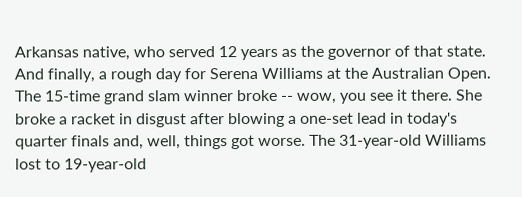Arkansas native, who served 12 years as the governor of that state. And finally, a rough day for Serena Williams at the Australian Open. The 15-time grand slam winner broke -- wow, you see it there. She broke a racket in disgust after blowing a one-set lead in today's quarter finals and, well, things got worse. The 31-year-old Williams lost to 19-year-old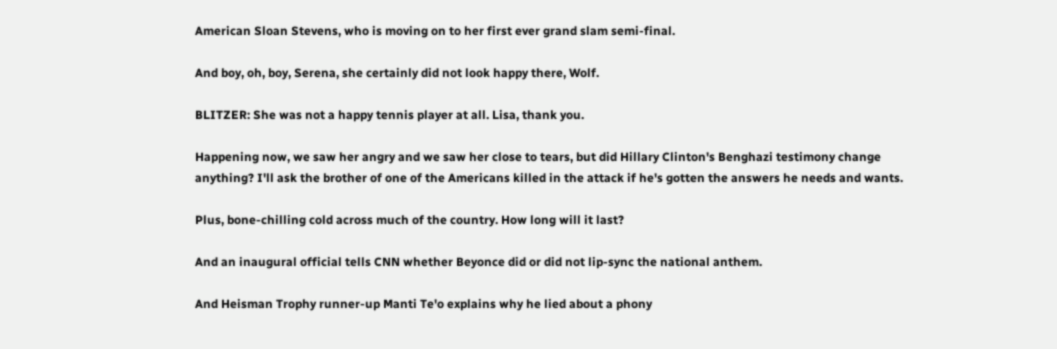American Sloan Stevens, who is moving on to her first ever grand slam semi-final.

And boy, oh, boy, Serena, she certainly did not look happy there, Wolf.

BLITZER: She was not a happy tennis player at all. Lisa, thank you.

Happening now, we saw her angry and we saw her close to tears, but did Hillary Clinton's Benghazi testimony change anything? I'll ask the brother of one of the Americans killed in the attack if he's gotten the answers he needs and wants.

Plus, bone-chilling cold across much of the country. How long will it last?

And an inaugural official tells CNN whether Beyonce did or did not lip-sync the national anthem.

And Heisman Trophy runner-up Manti Te'o explains why he lied about a phony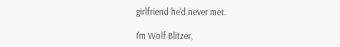girlfriend he'd never met.

I'm Wolf Blitzer,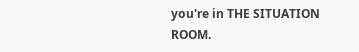you're in THE SITUATION ROOM.